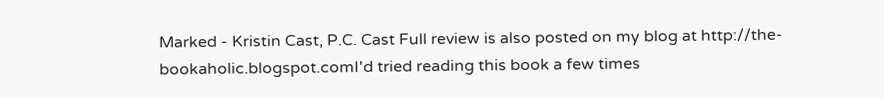Marked - Kristin Cast, P.C. Cast Full review is also posted on my blog at http://the-bookaholic.blogspot.comI'd tried reading this book a few times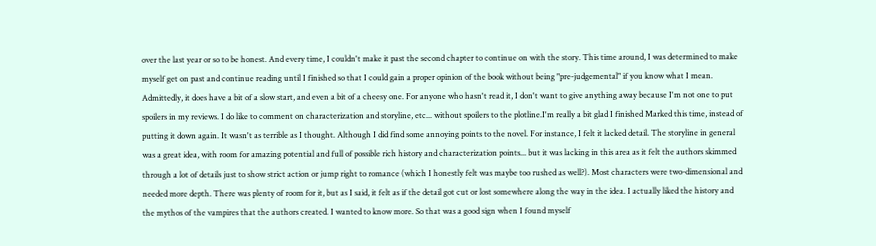over the last year or so to be honest. And every time, I couldn't make it past the second chapter to continue on with the story. This time around, I was determined to make myself get on past and continue reading until I finished so that I could gain a proper opinion of the book without being "pre-judgemental" if you know what I mean. Admittedly, it does have a bit of a slow start, and even a bit of a cheesy one. For anyone who hasn't read it, I don't want to give anything away because I'm not one to put spoilers in my reviews. I do like to comment on characterization and storyline, etc... without spoilers to the plotline.I'm really a bit glad I finished Marked this time, instead of putting it down again. It wasn't as terrible as I thought. Although I did find some annoying points to the novel. For instance, I felt it lacked detail. The storyline in general was a great idea, with room for amazing potential and full of possible rich history and characterization points... but it was lacking in this area as it felt the authors skimmed through a lot of details just to show strict action or jump right to romance (which I honestly felt was maybe too rushed as well?). Most characters were two-dimensional and needed more depth. There was plenty of room for it, but as I said, it felt as if the detail got cut or lost somewhere along the way in the idea. I actually liked the history and the mythos of the vampires that the authors created. I wanted to know more. So that was a good sign when I found myself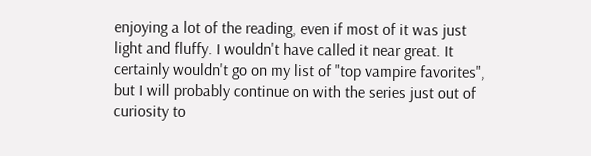enjoying a lot of the reading, even if most of it was just light and fluffy. I wouldn't have called it near great. It certainly wouldn't go on my list of "top vampire favorites", but I will probably continue on with the series just out of curiosity to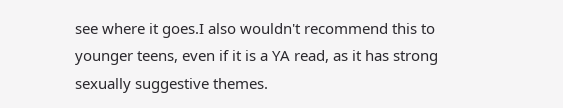see where it goes.I also wouldn't recommend this to younger teens, even if it is a YA read, as it has strong sexually suggestive themes.